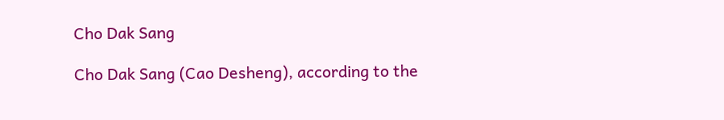Cho Dak Sang

Cho Dak Sang (Cao Desheng), according to the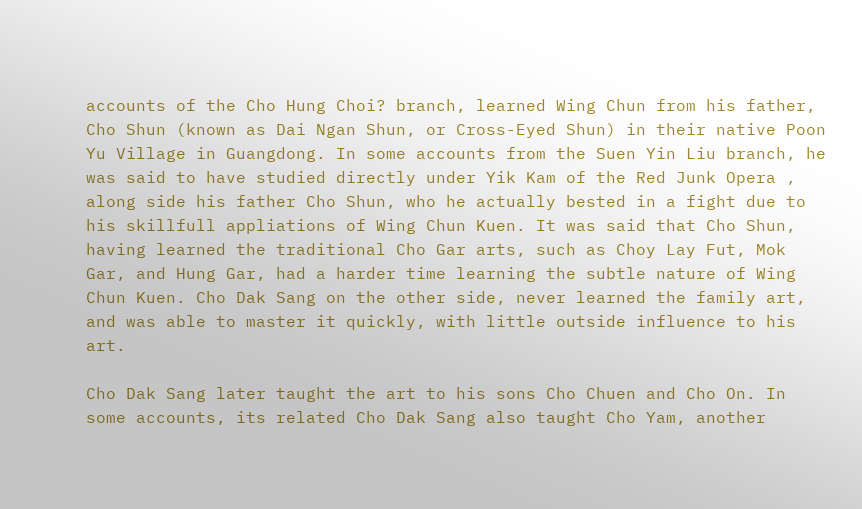accounts of the Cho Hung Choi? branch, learned Wing Chun from his father, Cho Shun (known as Dai Ngan Shun, or Cross-Eyed Shun) in their native Poon Yu Village in Guangdong. In some accounts from the Suen Yin Liu branch, he was said to have studied directly under Yik Kam of the Red Junk Opera , along side his father Cho Shun, who he actually bested in a fight due to his skillfull appliations of Wing Chun Kuen. It was said that Cho Shun, having learned the traditional Cho Gar arts, such as Choy Lay Fut, Mok Gar, and Hung Gar, had a harder time learning the subtle nature of Wing Chun Kuen. Cho Dak Sang on the other side, never learned the family art, and was able to master it quickly, with little outside influence to his art.

Cho Dak Sang later taught the art to his sons Cho Chuen and Cho On. In some accounts, its related Cho Dak Sang also taught Cho Yam, another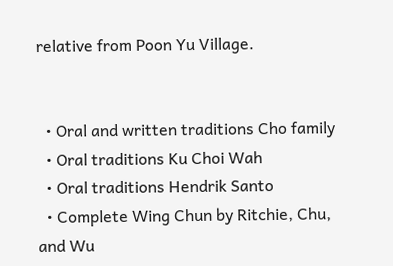relative from Poon Yu Village.


  • Oral and written traditions Cho family
  • Oral traditions Ku Choi Wah
  • Oral traditions Hendrik Santo
  • Complete Wing Chun by Ritchie, Chu, and Wu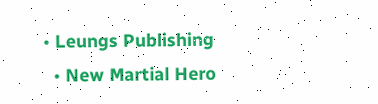• Leungs Publishing
  • New Martial Hero